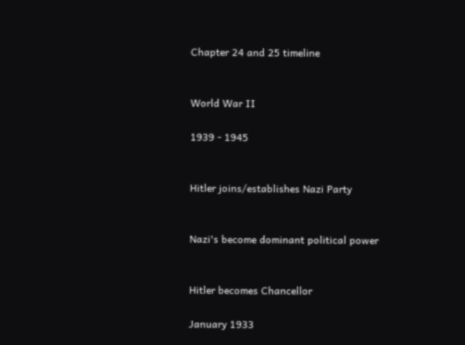Chapter 24 and 25 timeline


World War II

1939 - 1945


Hitler joins/establishes Nazi Party


Nazi's become dominant political power


Hitler becomes Chancellor

January 1933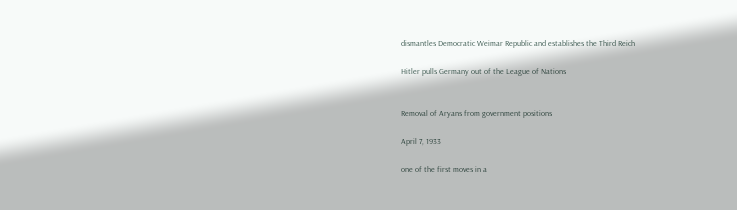dismantles Democratic Weimar Republic and establishes the Third Reich

Hitler pulls Germany out of the League of Nations


Removal of Aryans from government positions

April 7, 1933

one of the first moves in a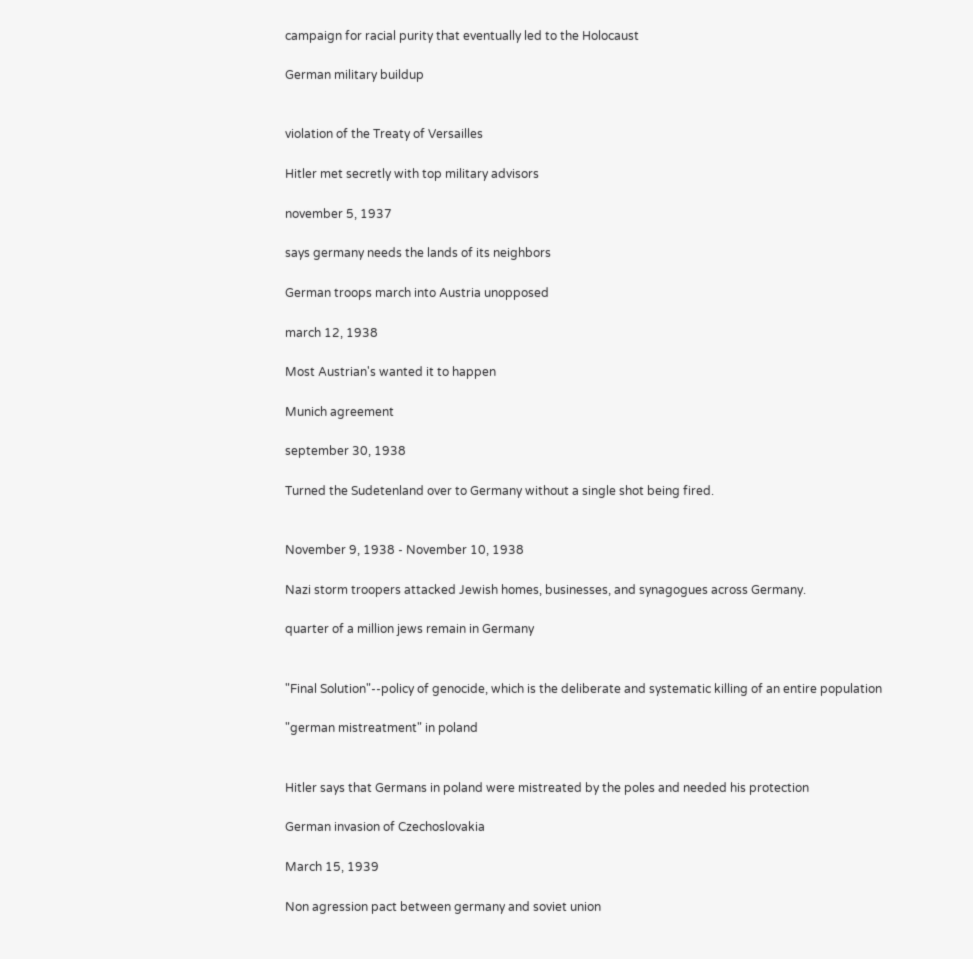campaign for racial purity that eventually led to the Holocaust

German military buildup


violation of the Treaty of Versailles

Hitler met secretly with top military advisors

november 5, 1937

says germany needs the lands of its neighbors

German troops march into Austria unopposed

march 12, 1938

Most Austrian's wanted it to happen

Munich agreement

september 30, 1938

Turned the Sudetenland over to Germany without a single shot being fired.


November 9, 1938 - November 10, 1938

Nazi storm troopers attacked Jewish homes, businesses, and synagogues across Germany.

quarter of a million jews remain in Germany


"Final Solution"--policy of genocide, which is the deliberate and systematic killing of an entire population

"german mistreatment" in poland


Hitler says that Germans in poland were mistreated by the poles and needed his protection

German invasion of Czechoslovakia

March 15, 1939

Non agression pact between germany and soviet union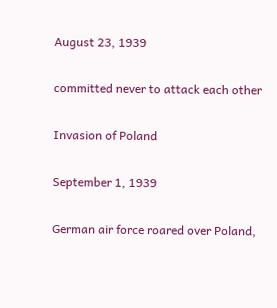August 23, 1939

committed never to attack each other

Invasion of Poland

September 1, 1939

German air force roared over Poland,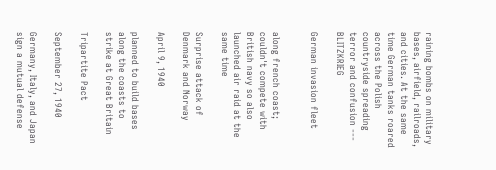raining bombs on military bases, airfield, railroads, and cities. At the same time German tanks roared across the Polish countryside spreading terror and confusion --- BLITZKRIEG

German invasion fleet


along french coast; couldn't compete with British navy so also launched air raid at the same time

Surprise attack of Denmark and Norway

April 9, 1940

planned to build bases along the coasts to strike at Great Britain

Tripartite Pact

September 27, 1940

Germany, Italy, and Japan sign a mutual defense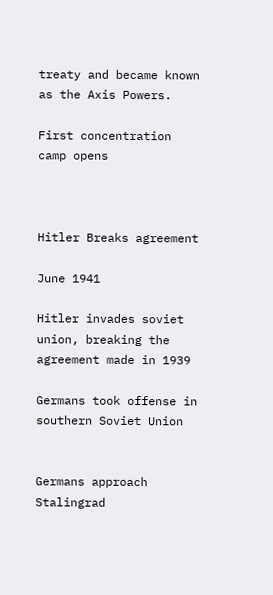treaty and became known as the Axis Powers.

First concentration camp opens



Hitler Breaks agreement

June 1941

Hitler invades soviet union, breaking the agreement made in 1939

Germans took offense in southern Soviet Union


Germans approach Stalingrad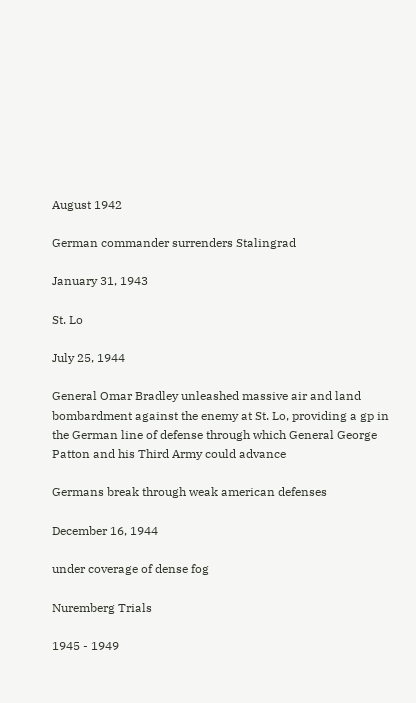August 1942

German commander surrenders Stalingrad

January 31, 1943

St. Lo

July 25, 1944

General Omar Bradley unleashed massive air and land bombardment against the enemy at St. Lo, providing a gp in the German line of defense through which General George Patton and his Third Army could advance

Germans break through weak american defenses

December 16, 1944

under coverage of dense fog

Nuremberg Trials

1945 - 1949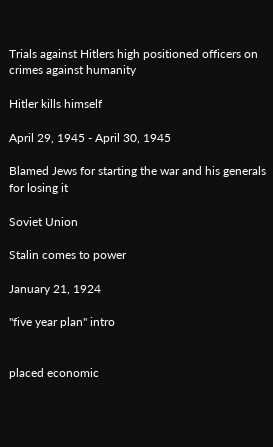Trials against Hitlers high positioned officers on crimes against humanity

Hitler kills himself

April 29, 1945 - April 30, 1945

Blamed Jews for starting the war and his generals for losing it

Soviet Union

Stalin comes to power

January 21, 1924

"five year plan" intro


placed economic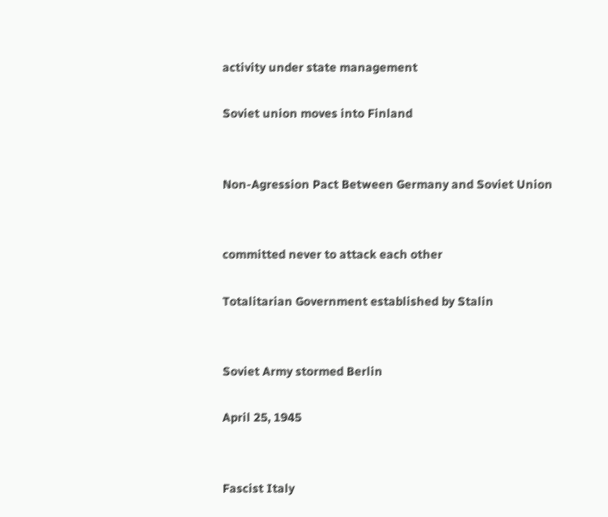activity under state management

Soviet union moves into Finland


Non-Agression Pact Between Germany and Soviet Union


committed never to attack each other

Totalitarian Government established by Stalin


Soviet Army stormed Berlin

April 25, 1945


Fascist Italy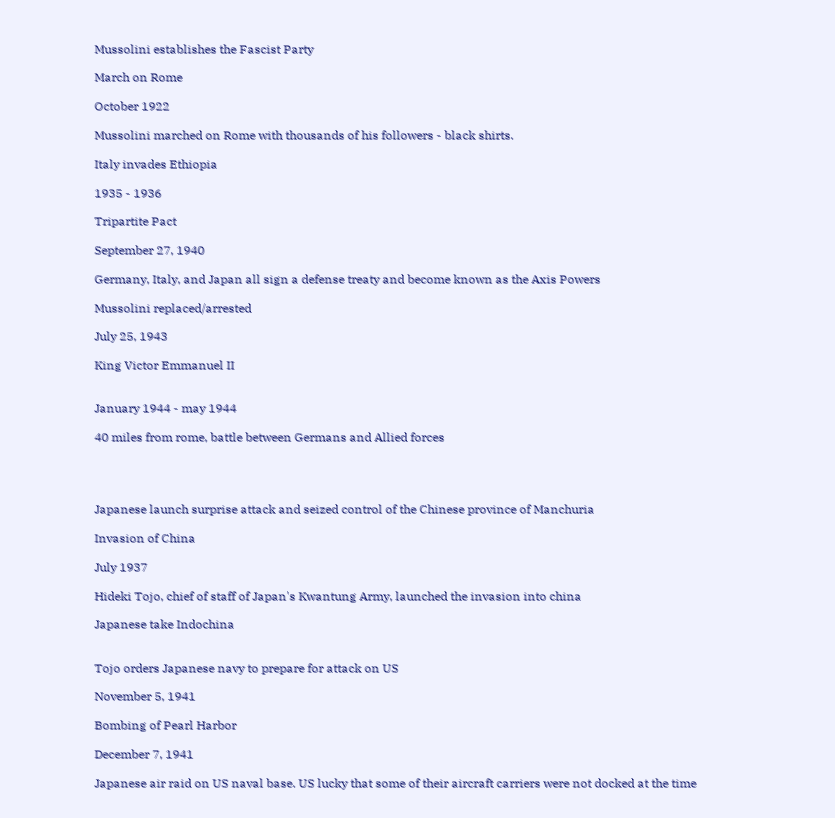Mussolini establishes the Fascist Party

March on Rome

October 1922

Mussolini marched on Rome with thousands of his followers - black shirts.

Italy invades Ethiopia

1935 - 1936

Tripartite Pact

September 27, 1940

Germany, Italy, and Japan all sign a defense treaty and become known as the Axis Powers

Mussolini replaced/arrested

July 25, 1943

King Victor Emmanuel II


January 1944 - may 1944

40 miles from rome, battle between Germans and Allied forces




Japanese launch surprise attack and seized control of the Chinese province of Manchuria

Invasion of China

July 1937

Hideki Tojo, chief of staff of Japan's Kwantung Army, launched the invasion into china

Japanese take Indochina


Tojo orders Japanese navy to prepare for attack on US

November 5, 1941

Bombing of Pearl Harbor

December 7, 1941

Japanese air raid on US naval base. US lucky that some of their aircraft carriers were not docked at the time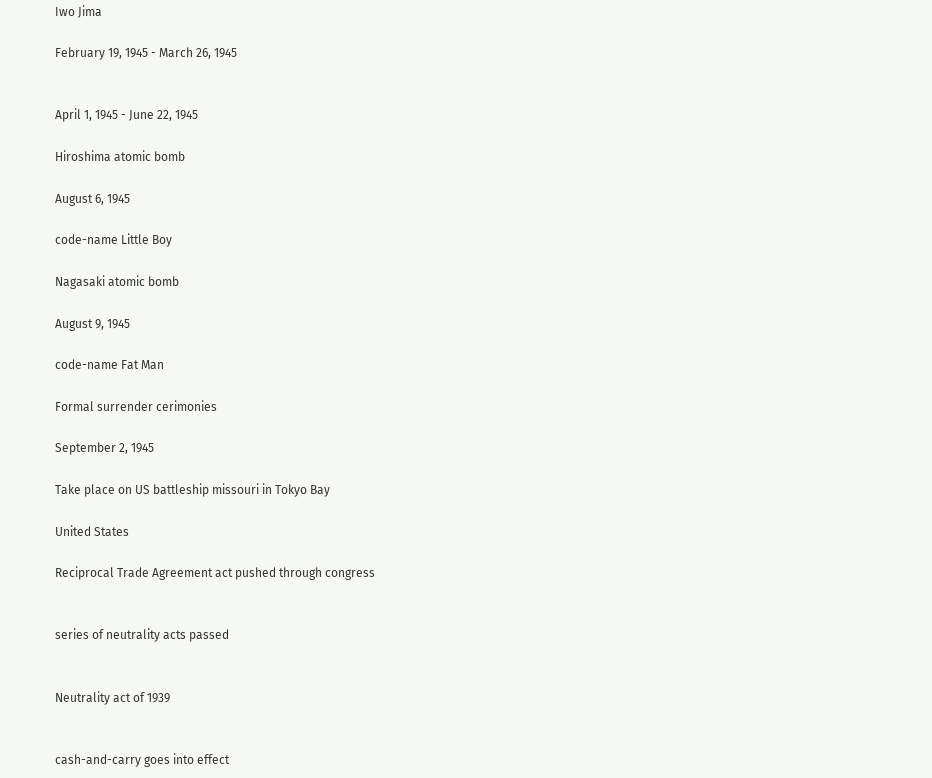Iwo Jima

February 19, 1945 - March 26, 1945


April 1, 1945 - June 22, 1945

Hiroshima atomic bomb

August 6, 1945

code-name Little Boy

Nagasaki atomic bomb

August 9, 1945

code-name Fat Man

Formal surrender cerimonies

September 2, 1945

Take place on US battleship missouri in Tokyo Bay

United States

Reciprocal Trade Agreement act pushed through congress


series of neutrality acts passed


Neutrality act of 1939


cash-and-carry goes into effect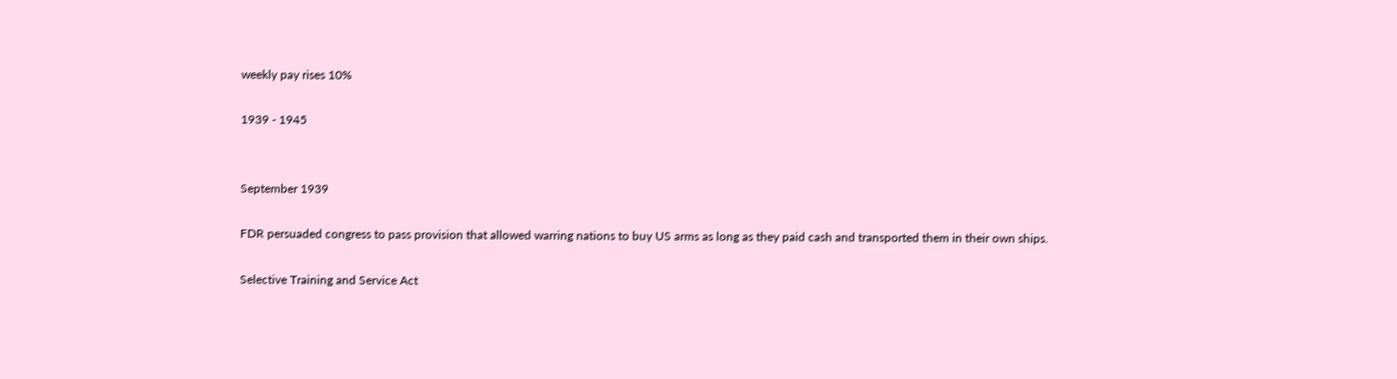weekly pay rises 10%

1939 - 1945


September 1939

FDR persuaded congress to pass provision that allowed warring nations to buy US arms as long as they paid cash and transported them in their own ships.

Selective Training and Service Act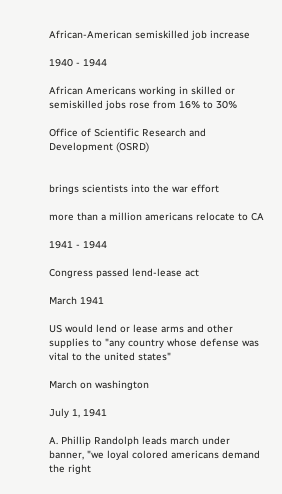African-American semiskilled job increase

1940 - 1944

African Americans working in skilled or semiskilled jobs rose from 16% to 30%

Office of Scientific Research and Development (OSRD)


brings scientists into the war effort

more than a million americans relocate to CA

1941 - 1944

Congress passed lend-lease act

March 1941

US would lend or lease arms and other supplies to "any country whose defense was vital to the united states"

March on washington

July 1, 1941

A. Phillip Randolph leads march under banner, "we loyal colored americans demand the right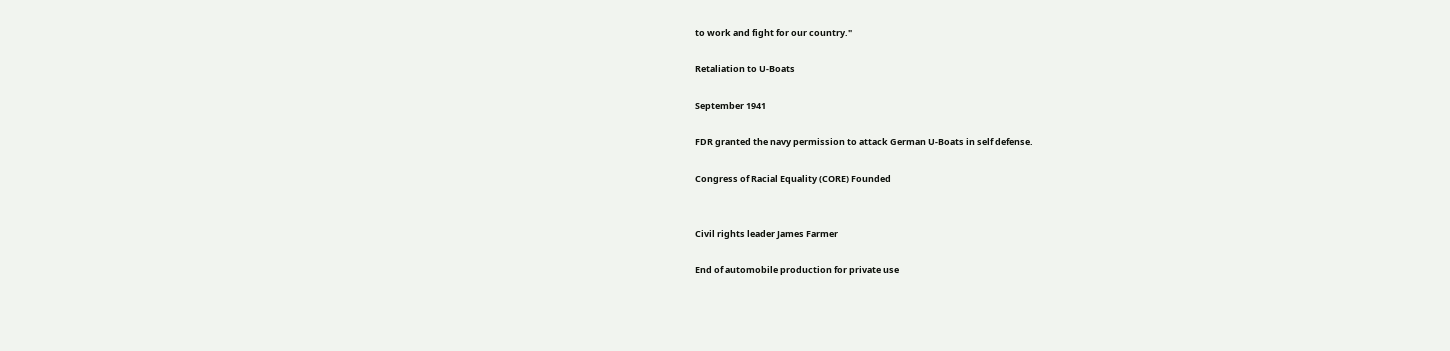to work and fight for our country."

Retaliation to U-Boats

September 1941

FDR granted the navy permission to attack German U-Boats in self defense.

Congress of Racial Equality (CORE) Founded


Civil rights leader James Farmer

End of automobile production for private use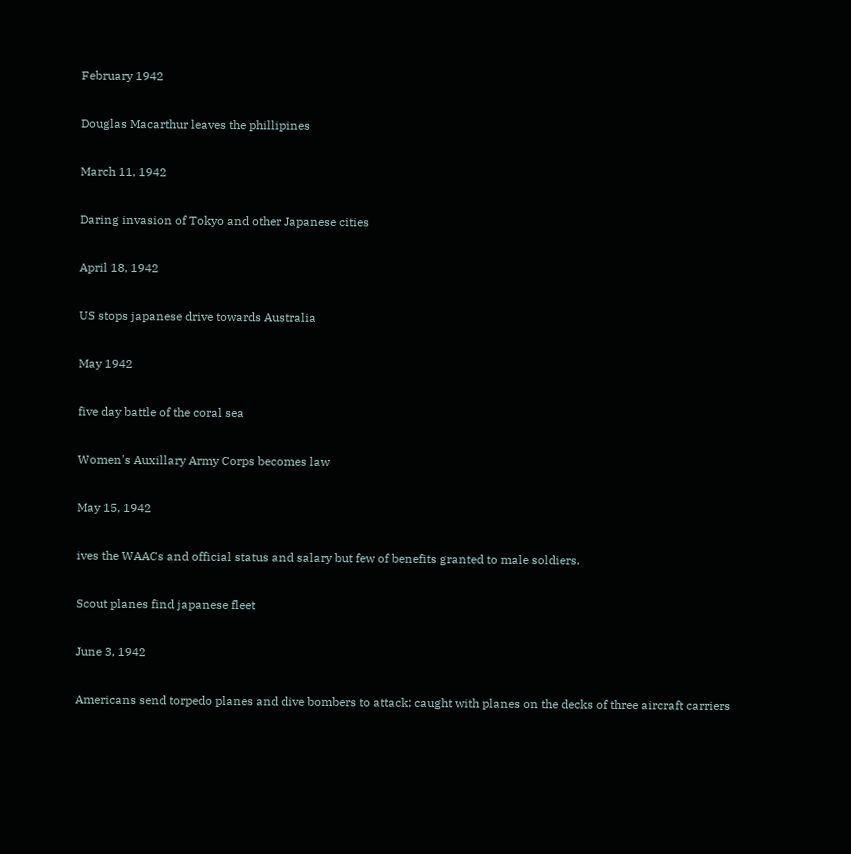February 1942

Douglas Macarthur leaves the phillipines

March 11, 1942

Daring invasion of Tokyo and other Japanese cities

April 18, 1942

US stops japanese drive towards Australia

May 1942

five day battle of the coral sea

Women's Auxillary Army Corps becomes law

May 15, 1942

ives the WAACs and official status and salary but few of benefits granted to male soldiers.

Scout planes find japanese fleet

June 3, 1942

Americans send torpedo planes and dive bombers to attack; caught with planes on the decks of three aircraft carriers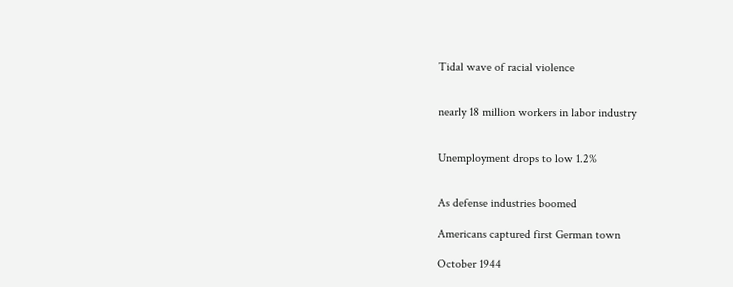Tidal wave of racial violence


nearly 18 million workers in labor industry


Unemployment drops to low 1.2%


As defense industries boomed

Americans captured first German town

October 1944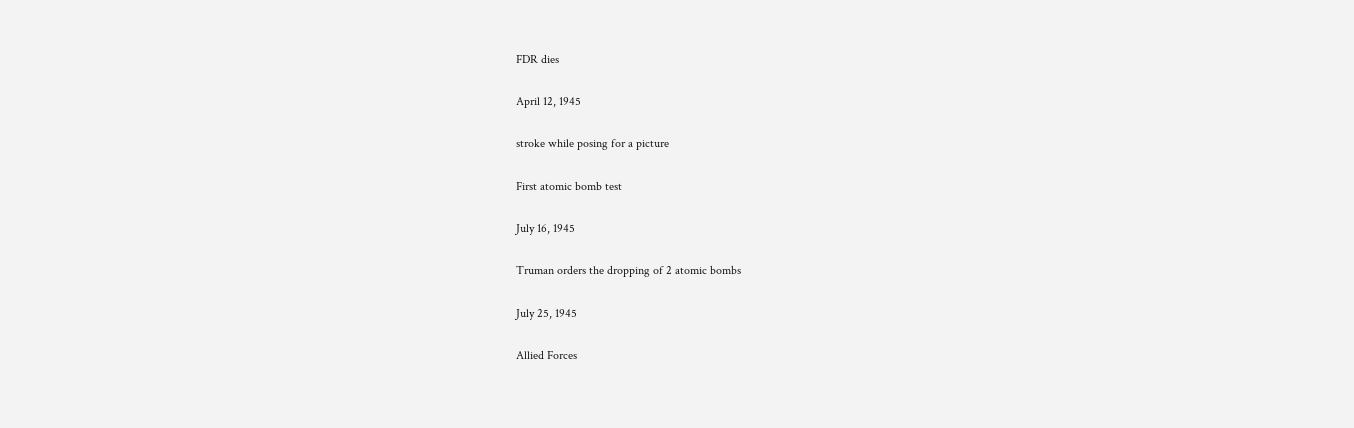FDR dies

April 12, 1945

stroke while posing for a picture

First atomic bomb test

July 16, 1945

Truman orders the dropping of 2 atomic bombs

July 25, 1945

Allied Forces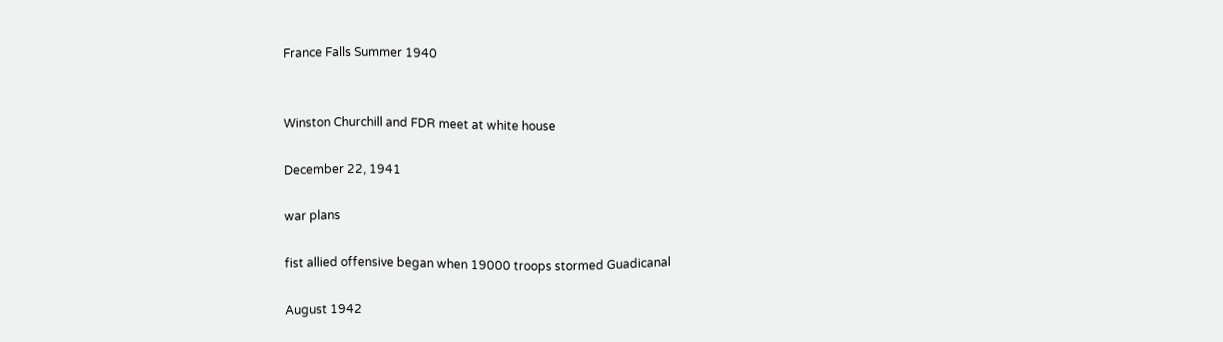France Falls Summer 1940


Winston Churchill and FDR meet at white house

December 22, 1941

war plans

fist allied offensive began when 19000 troops stormed Guadicanal

August 1942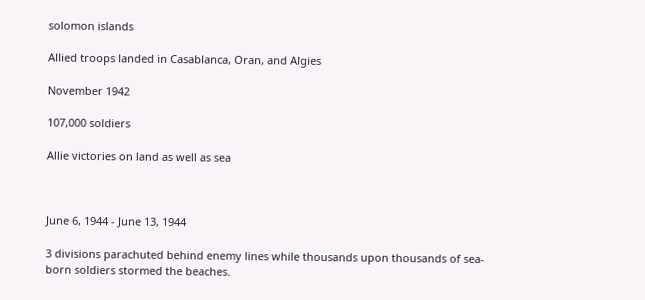solomon islands

Allied troops landed in Casablanca, Oran, and Algies

November 1942

107,000 soldiers

Allie victories on land as well as sea



June 6, 1944 - June 13, 1944

3 divisions parachuted behind enemy lines while thousands upon thousands of sea-born soldiers stormed the beaches.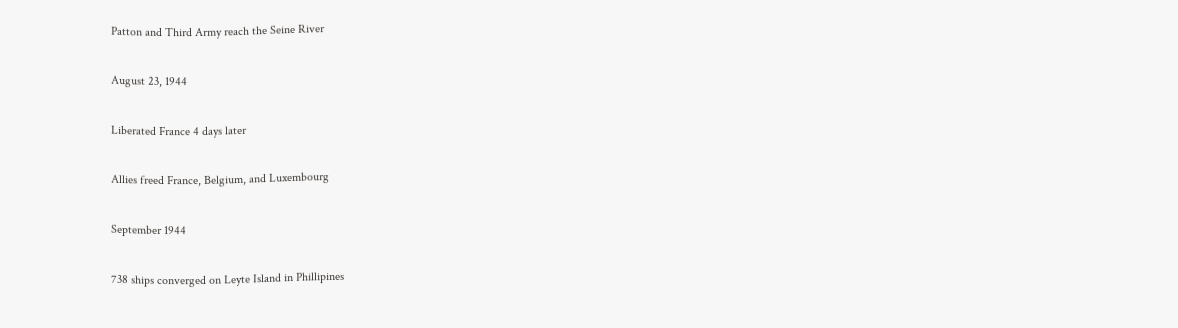Patton and Third Army reach the Seine River

August 23, 1944

Liberated France 4 days later

Allies freed France, Belgium, and Luxembourg

September 1944

738 ships converged on Leyte Island in Phillipines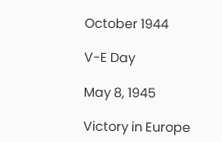October 1944

V-E Day

May 8, 1945

Victory in Europe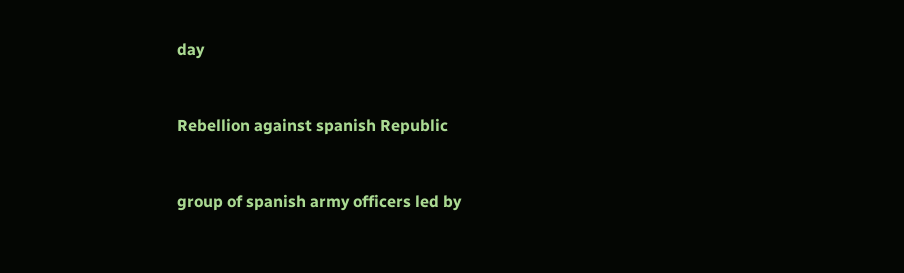day


Rebellion against spanish Republic


group of spanish army officers led by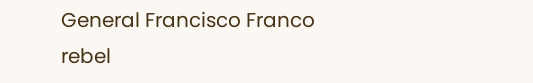General Francisco Franco rebel